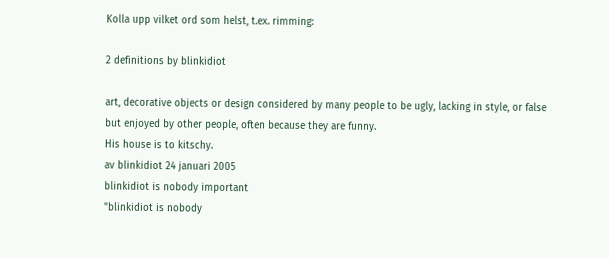Kolla upp vilket ord som helst, t.ex. rimming:

2 definitions by blinkidiot

art, decorative objects or design considered by many people to be ugly, lacking in style, or false but enjoyed by other people, often because they are funny.
His house is to kitschy.
av blinkidiot 24 januari 2005
blinkidiot is nobody important
"blinkidiot is nobody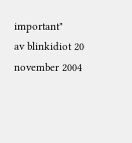important"
av blinkidiot 20 november 2004